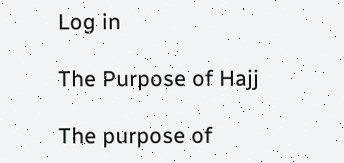Log in

The Purpose of Hajj

The purpose of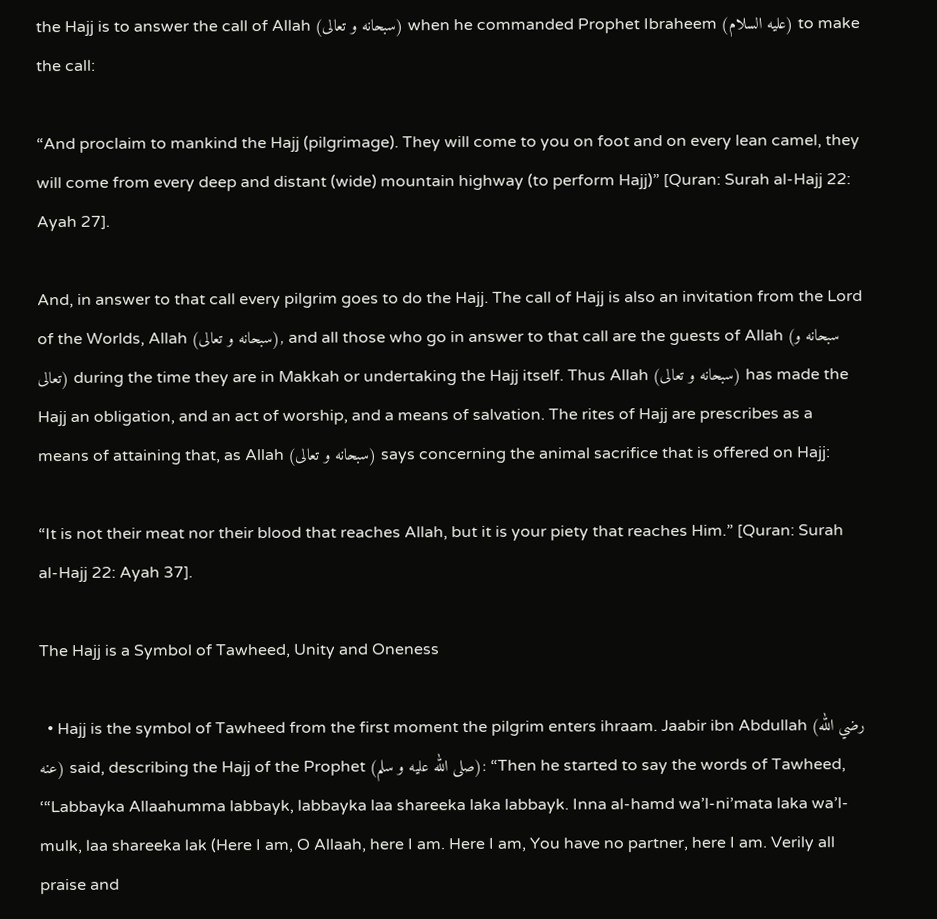the Hajj is to answer the call of Allah (سبحانه و تعالى) when he commanded Prophet Ibraheem (عليه السلام) to make the call:

“And proclaim to mankind the Hajj (pilgrimage). They will come to you on foot and on every lean camel, they will come from every deep and distant (wide) mountain highway (to perform Hajj)” [Quran: Surah al-Hajj 22: Ayah 27].

And, in answer to that call every pilgrim goes to do the Hajj. The call of Hajj is also an invitation from the Lord of the Worlds, Allah (سبحانه و تعالى), and all those who go in answer to that call are the guests of Allah (سبحانه و تعالى) during the time they are in Makkah or undertaking the Hajj itself. Thus Allah (سبحانه و تعالى) has made the Hajj an obligation, and an act of worship, and a means of salvation. The rites of Hajj are prescribes as a means of attaining that, as Allah (سبحانه و تعالى) says concerning the animal sacrifice that is offered on Hajj:

“It is not their meat nor their blood that reaches Allah, but it is your piety that reaches Him.” [Quran: Surah al-Hajj 22: Ayah 37].

The Hajj is a Symbol of Tawheed, Unity and Oneness

  • Hajj is the symbol of Tawheed from the first moment the pilgrim enters ihraam. Jaabir ibn Abdullah (رضي الله عنه) said, describing the Hajj of the Prophet (صلى الله عليه و سلم): “Then he started to say the words of Tawheed, ‘“Labbayka Allaahumma labbayk, labbayka laa shareeka laka labbayk. Inna al-hamd wa’l-ni’mata laka wa’l-mulk, laa shareeka lak (Here I am, O Allaah, here I am. Here I am, You have no partner, here I am. Verily all praise and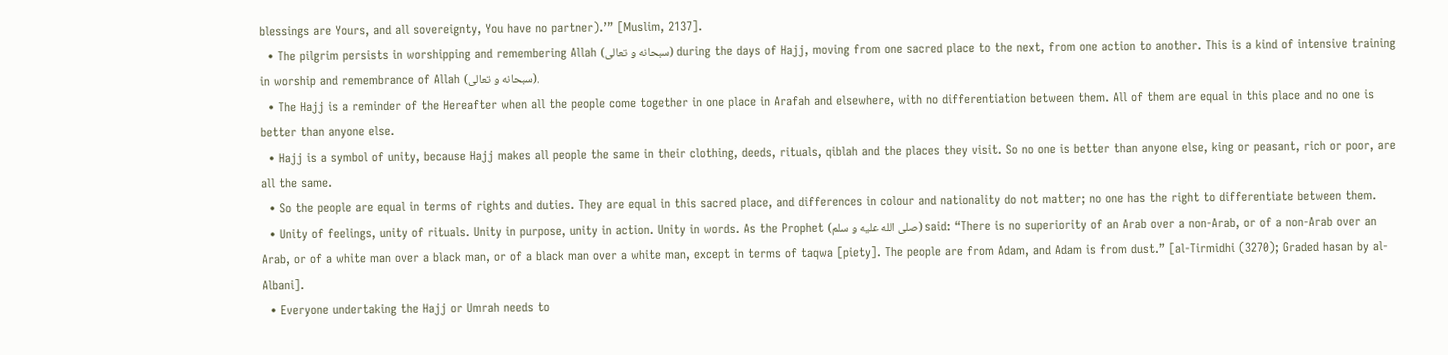blessings are Yours, and all sovereignty, You have no partner).’” [Muslim, 2137].
  • The pilgrim persists in worshipping and remembering Allah (سبحانه و تعالى) during the days of Hajj, moving from one sacred place to the next, from one action to another. This is a kind of intensive training in worship and remembrance of Allah (سبحانه و تعالى).
  • The Hajj is a reminder of the Hereafter when all the people come together in one place in Arafah and elsewhere, with no differentiation between them. All of them are equal in this place and no one is better than anyone else.
  • Hajj is a symbol of unity, because Hajj makes all people the same in their clothing, deeds, rituals, qiblah and the places they visit. So no one is better than anyone else, king or peasant, rich or poor, are all the same.
  • So the people are equal in terms of rights and duties. They are equal in this sacred place, and differences in colour and nationality do not matter; no one has the right to differentiate between them.
  • Unity of feelings, unity of rituals. Unity in purpose, unity in action. Unity in words. As the Prophet (صلى الله عليه و سلم) said: “There is no superiority of an Arab over a non-Arab, or of a non-Arab over an Arab, or of a white man over a black man, or of a black man over a white man, except in terms of taqwa [piety]. The people are from Adam, and Adam is from dust.” [al-Tirmidhi (3270); Graded hasan by al-Albani].
  • Everyone undertaking the Hajj or Umrah needs to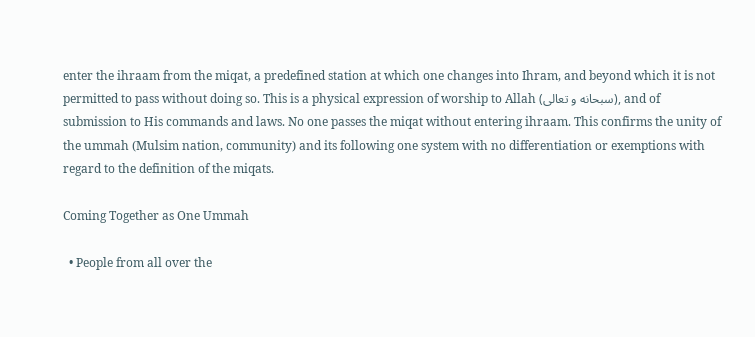enter the ihraam from the miqat, a predefined station at which one changes into Ihram, and beyond which it is not permitted to pass without doing so. This is a physical expression of worship to Allah (سبحانه و تعالى), and of submission to His commands and laws. No one passes the miqat without entering ihraam. This confirms the unity of the ummah (Mulsim nation, community) and its following one system with no differentiation or exemptions with regard to the definition of the miqats.

Coming Together as One Ummah

  • People from all over the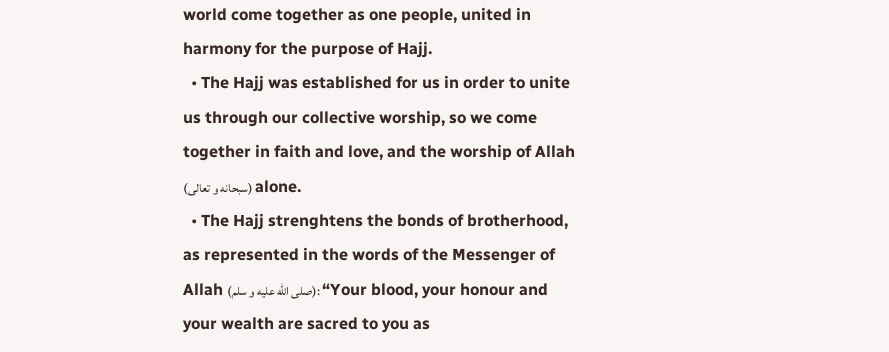world come together as one people, united in harmony for the purpose of Hajj.
  • The Hajj was established for us in order to unite us through our collective worship, so we come together in faith and love, and the worship of Allah (سبحانه و تعالى) alone.
  • The Hajj strenghtens the bonds of brotherhood, as represented in the words of the Messenger of Allah (صلى الله عليه و سلم): “Your blood, your honour and your wealth are sacred to you as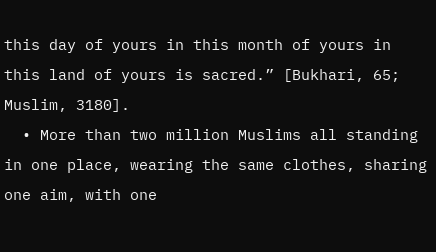this day of yours in this month of yours in this land of yours is sacred.” [Bukhari, 65; Muslim, 3180].
  • More than two million Muslims all standing in one place, wearing the same clothes, sharing one aim, with one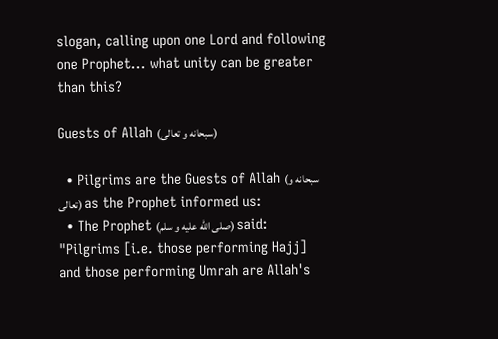slogan, calling upon one Lord and following one Prophet... what unity can be greater than this?

Guests of Allah (سبحانه و تعالى)

  • Pilgrims are the Guests of Allah (سبحانه و تعالى) as the Prophet informed us:
  • The Prophet (صلى الله عليه و سلم) said: "Pilgrims [i.e. those performing Hajj] and those performing Umrah are Allah's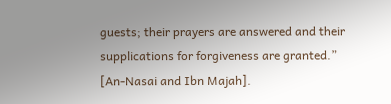guests; their prayers are answered and their supplications for forgiveness are granted.” [An-Nasai and Ibn Majah].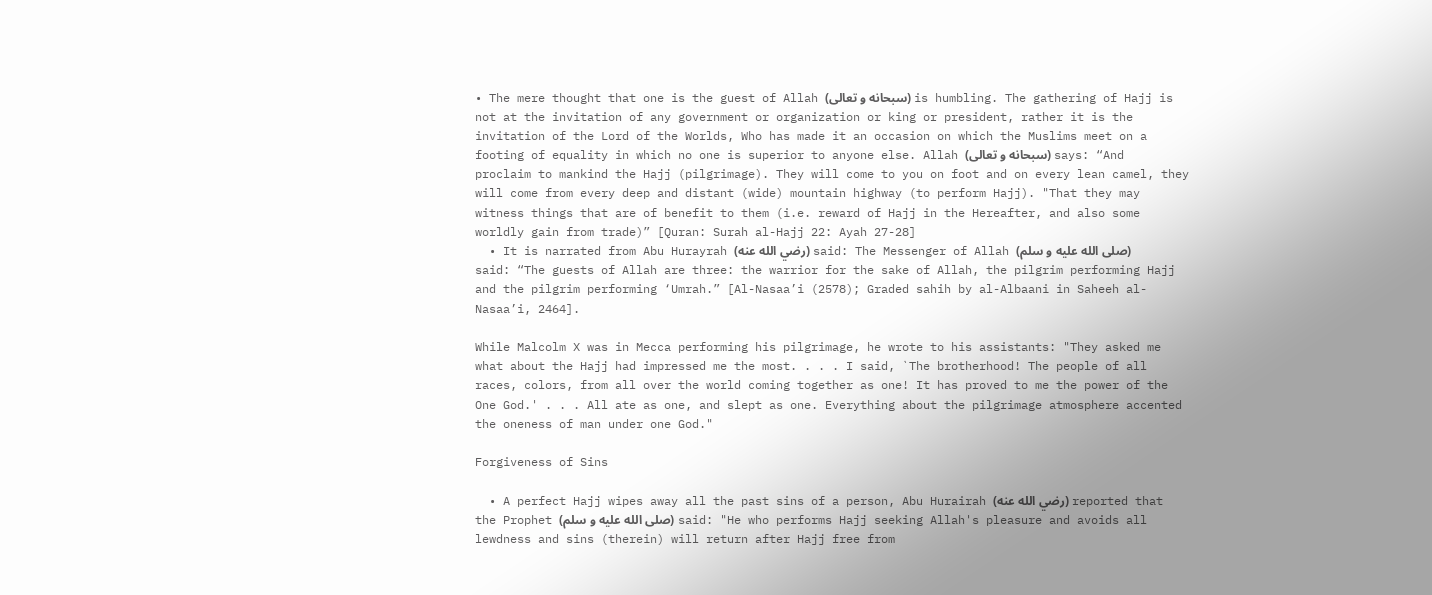• The mere thought that one is the guest of Allah (سبحانه و تعالى) is humbling. The gathering of Hajj is not at the invitation of any government or organization or king or president, rather it is the invitation of the Lord of the Worlds, Who has made it an occasion on which the Muslims meet on a footing of equality in which no one is superior to anyone else. Allah (سبحانه و تعالى) says: “And proclaim to mankind the Hajj (pilgrimage). They will come to you on foot and on every lean camel, they will come from every deep and distant (wide) mountain highway (to perform Hajj). "That they may witness things that are of benefit to them (i.e. reward of Hajj in the Hereafter, and also some worldly gain from trade)” [Quran: Surah al-Hajj 22: Ayah 27-28]
  • It is narrated from Abu Hurayrah (رضي الله عنه) said: The Messenger of Allah (صلى الله عليه و سلم) said: “The guests of Allah are three: the warrior for the sake of Allah, the pilgrim performing Hajj and the pilgrim performing ‘Umrah.” [Al-Nasaa’i (2578); Graded sahih by al-Albaani in Saheeh al-Nasaa’i, 2464].

While Malcolm X was in Mecca performing his pilgrimage, he wrote to his assistants: "They asked me what about the Hajj had impressed me the most. . . . I said, `The brotherhood! The people of all races, colors, from all over the world coming together as one! It has proved to me the power of the One God.' . . . All ate as one, and slept as one. Everything about the pilgrimage atmosphere accented the oneness of man under one God."

Forgiveness of Sins

  • A perfect Hajj wipes away all the past sins of a person, Abu Hurairah (رضي الله عنه) reported that the Prophet (صلى الله عليه و سلم) said: "He who performs Hajj seeking Allah's pleasure and avoids all lewdness and sins (therein) will return after Hajj free from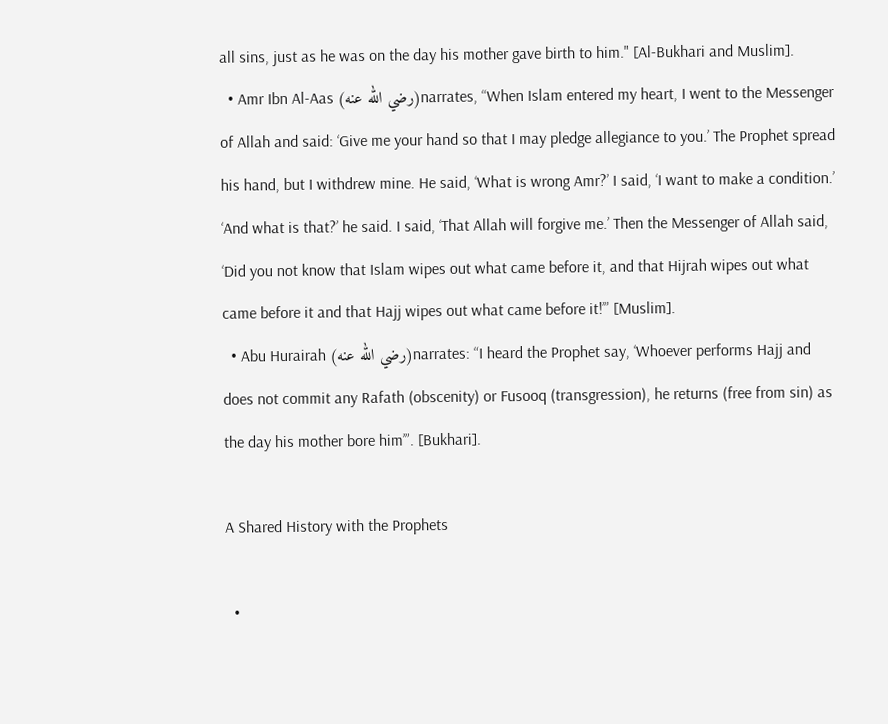all sins, just as he was on the day his mother gave birth to him." [Al-Bukhari and Muslim].
  • Amr Ibn Al-Aas (رضي الله عنه)narrates, “When Islam entered my heart, I went to the Messenger of Allah and said: ‘Give me your hand so that I may pledge allegiance to you.’ The Prophet spread his hand, but I withdrew mine. He said, ‘What is wrong Amr?’ I said, ‘I want to make a condition.’ ‘And what is that?’ he said. I said, ‘That Allah will forgive me.’ Then the Messenger of Allah said, ‘Did you not know that Islam wipes out what came before it, and that Hijrah wipes out what came before it and that Hajj wipes out what came before it!’” [Muslim].
  • Abu Hurairah (رضي الله عنه)narrates: “I heard the Prophet say, ‘Whoever performs Hajj and does not commit any Rafath (obscenity) or Fusooq (transgression), he returns (free from sin) as the day his mother bore him’”. [Bukhari].

A Shared History with the Prophets

  •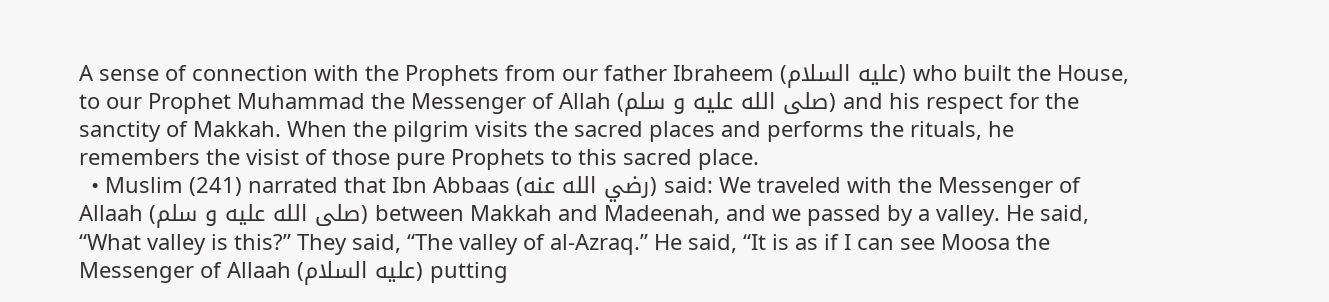A sense of connection with the Prophets from our father Ibraheem (عليه السلام) who built the House, to our Prophet Muhammad the Messenger of Allah (صلى الله عليه و سلم) and his respect for the sanctity of Makkah. When the pilgrim visits the sacred places and performs the rituals, he remembers the visist of those pure Prophets to this sacred place.
  • Muslim (241) narrated that Ibn Abbaas (رضي الله عنه) said: We traveled with the Messenger of Allaah (صلى الله عليه و سلم) between Makkah and Madeenah, and we passed by a valley. He said, “What valley is this?” They said, “The valley of al-Azraq.” He said, “It is as if I can see Moosa the Messenger of Allaah (عليه السلام) putting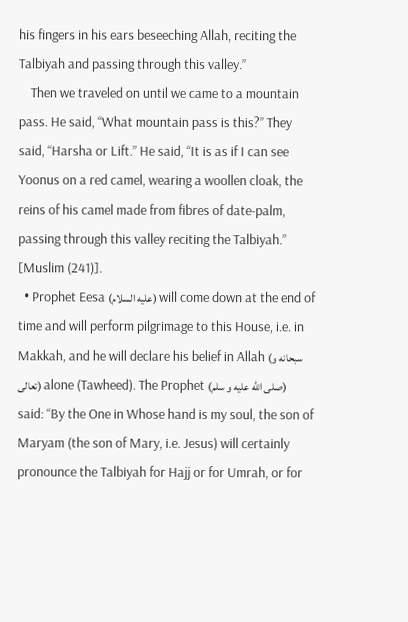his fingers in his ears beseeching Allah, reciting the Talbiyah and passing through this valley.”
    Then we traveled on until we came to a mountain pass. He said, “What mountain pass is this?” They said, “Harsha or Lift.” He said, “It is as if I can see Yoonus on a red camel, wearing a woollen cloak, the reins of his camel made from fibres of date-palm, passing through this valley reciting the Talbiyah.” [Muslim (241)].
  • Prophet Eesa (عليه السلام) will come down at the end of time and will perform pilgrimage to this House, i.e. in Makkah, and he will declare his belief in Allah (سبحانه و تعالى) alone (Tawheed). The Prophet (صلى الله عليه و سلم) said: “By the One in Whose hand is my soul, the son of Maryam (the son of Mary, i.e. Jesus) will certainly pronounce the Talbiyah for Hajj or for Umrah, or for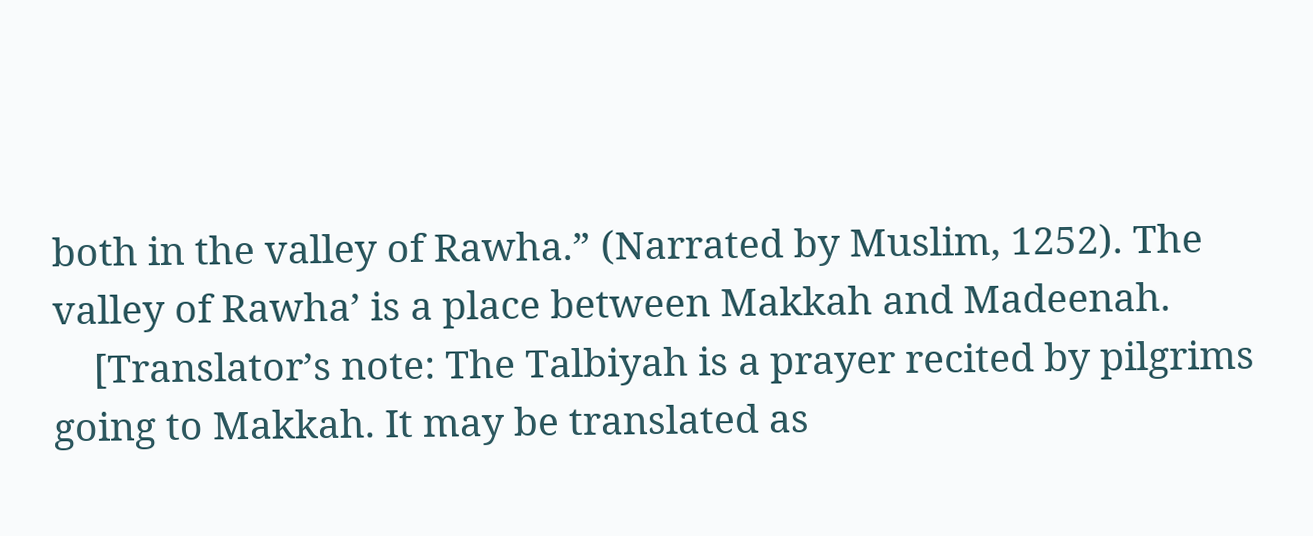both in the valley of Rawha.” (Narrated by Muslim, 1252). The valley of Rawha’ is a place between Makkah and Madeenah.
    [Translator’s note: The Talbiyah is a prayer recited by pilgrims going to Makkah. It may be translated as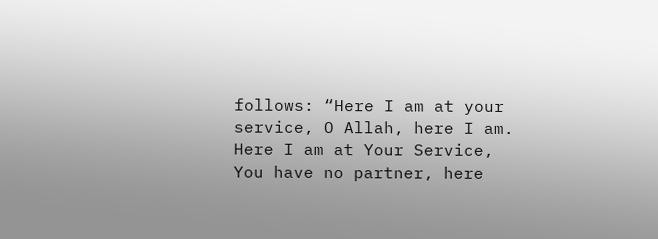follows: “Here I am at your service, O Allah, here I am. Here I am at Your Service, You have no partner, here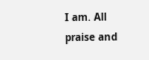I am. All praise and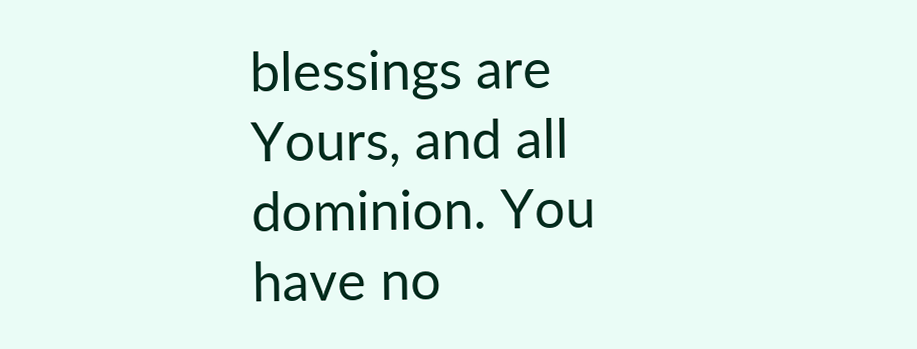blessings are Yours, and all dominion. You have no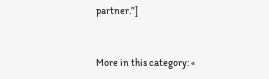partner.”]



More in this category: «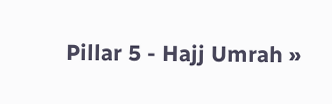Pillar 5 - Hajj Umrah »